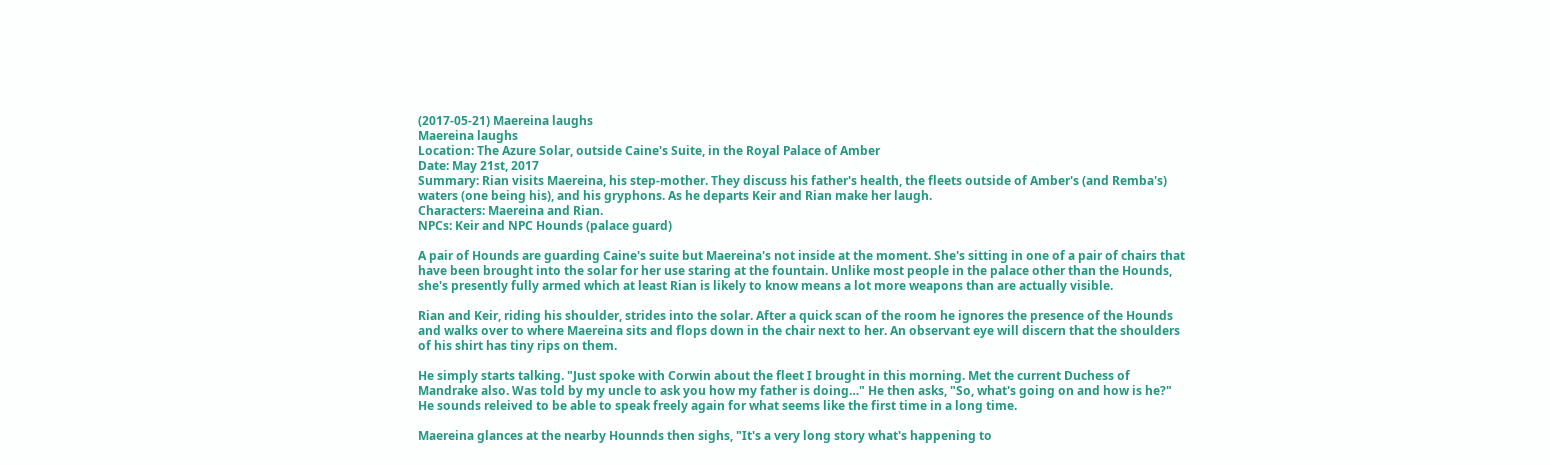(2017-05-21) Maereina laughs
Maereina laughs
Location: The Azure Solar, outside Caine's Suite, in the Royal Palace of Amber
Date: May 21st, 2017
Summary: Rian visits Maereina, his step-mother. They discuss his father's health, the fleets outside of Amber's (and Remba's) waters (one being his), and his gryphons. As he departs Keir and Rian make her laugh.
Characters: Maereina and Rian.
NPCs: Keir and NPC Hounds (palace guard)

A pair of Hounds are guarding Caine's suite but Maereina's not inside at the moment. She's sitting in one of a pair of chairs that have been brought into the solar for her use staring at the fountain. Unlike most people in the palace other than the Hounds, she's presently fully armed which at least Rian is likely to know means a lot more weapons than are actually visible.

Rian and Keir, riding his shoulder, strides into the solar. After a quick scan of the room he ignores the presence of the Hounds and walks over to where Maereina sits and flops down in the chair next to her. An observant eye will discern that the shoulders of his shirt has tiny rips on them.

He simply starts talking. "Just spoke with Corwin about the fleet I brought in this morning. Met the current Duchess of Mandrake also. Was told by my uncle to ask you how my father is doing…" He then asks, "So, what's going on and how is he?" He sounds releived to be able to speak freely again for what seems like the first time in a long time.

Maereina glances at the nearby Hounnds then sighs, "It's a very long story what's happening to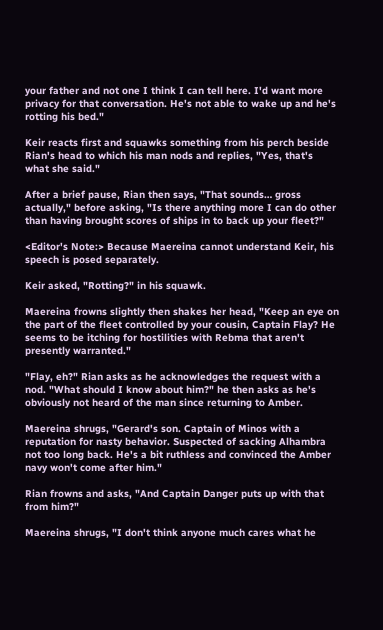your father and not one I think I can tell here. I'd want more privacy for that conversation. He's not able to wake up and he's rotting his bed."

Keir reacts first and squawks something from his perch beside Rian's head to which his man nods and replies, "Yes, that's what she said."

After a brief pause, Rian then says, "That sounds… gross actually," before asking, "Is there anything more I can do other than having brought scores of ships in to back up your fleet?"

<Editor's Note:> Because Maereina cannot understand Keir, his speech is posed separately.

Keir asked, "Rotting?" in his squawk.

Maereina frowns slightly then shakes her head, "Keep an eye on the part of the fleet controlled by your cousin, Captain Flay? He seems to be itching for hostilities with Rebma that aren't presently warranted."

"Flay, eh?" Rian asks as he acknowledges the request with a nod. "What should I know about him?" he then asks as he's obviously not heard of the man since returning to Amber.

Maereina shrugs, "Gerard's son. Captain of Minos with a reputation for nasty behavior. Suspected of sacking Alhambra not too long back. He's a bit ruthless and convinced the Amber navy won't come after him."

Rian frowns and asks, "And Captain Danger puts up with that from him?"

Maereina shrugs, "I don't think anyone much cares what he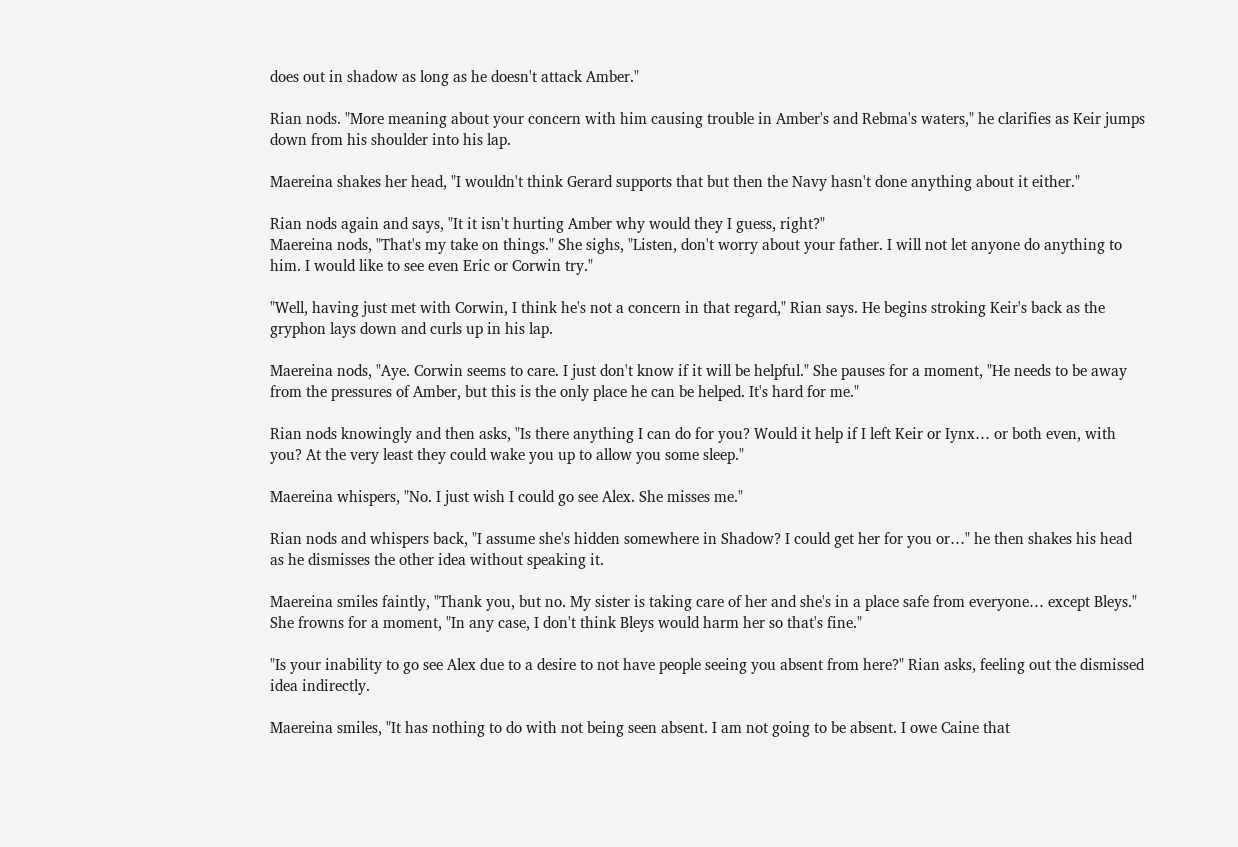does out in shadow as long as he doesn't attack Amber."

Rian nods. "More meaning about your concern with him causing trouble in Amber's and Rebma's waters," he clarifies as Keir jumps down from his shoulder into his lap.

Maereina shakes her head, "I wouldn't think Gerard supports that but then the Navy hasn't done anything about it either."

Rian nods again and says, "It it isn't hurting Amber why would they I guess, right?"
Maereina nods, "That's my take on things." She sighs, "Listen, don't worry about your father. I will not let anyone do anything to him. I would like to see even Eric or Corwin try."

"Well, having just met with Corwin, I think he's not a concern in that regard," Rian says. He begins stroking Keir's back as the gryphon lays down and curls up in his lap.

Maereina nods, "Aye. Corwin seems to care. I just don't know if it will be helpful." She pauses for a moment, "He needs to be away from the pressures of Amber, but this is the only place he can be helped. It's hard for me."

Rian nods knowingly and then asks, "Is there anything I can do for you? Would it help if I left Keir or Iynx… or both even, with you? At the very least they could wake you up to allow you some sleep."

Maereina whispers, "No. I just wish I could go see Alex. She misses me."

Rian nods and whispers back, "I assume she's hidden somewhere in Shadow? I could get her for you or…" he then shakes his head as he dismisses the other idea without speaking it.

Maereina smiles faintly, "Thank you, but no. My sister is taking care of her and she's in a place safe from everyone… except Bleys." She frowns for a moment, "In any case, I don't think Bleys would harm her so that's fine."

"Is your inability to go see Alex due to a desire to not have people seeing you absent from here?" Rian asks, feeling out the dismissed idea indirectly.

Maereina smiles, "It has nothing to do with not being seen absent. I am not going to be absent. I owe Caine that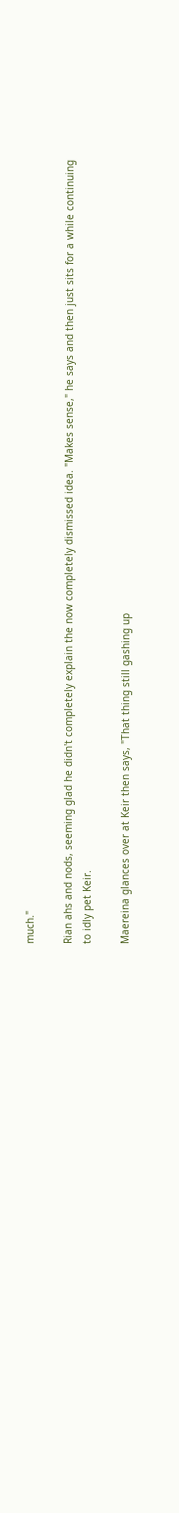much."

Rian ahs and nods, seeming glad he didn't completely explain the now completely dismissed idea. "Makes sense," he says and then just sits for a while continuing to idly pet Keir.

Maereina glances over at Keir then says, "That thing still gashing up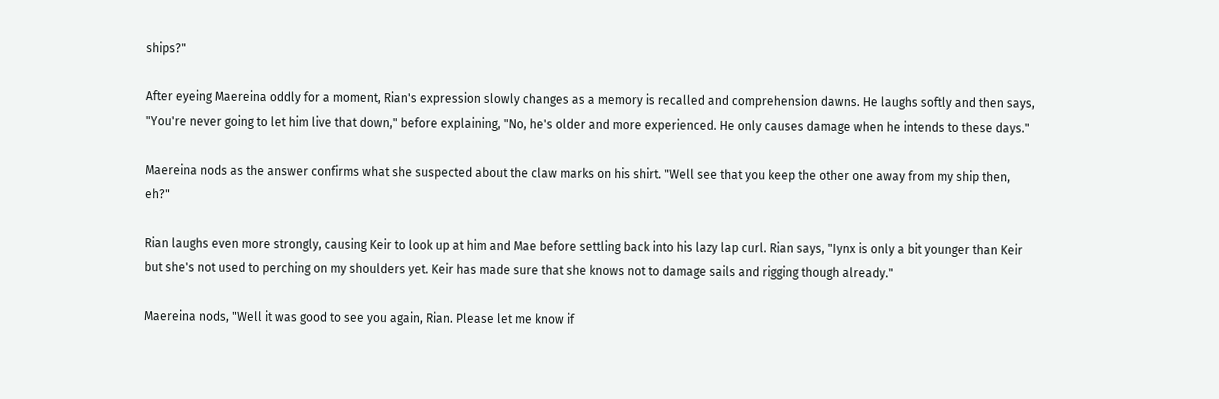ships?"

After eyeing Maereina oddly for a moment, Rian's expression slowly changes as a memory is recalled and comprehension dawns. He laughs softly and then says, "You're never going to let him live that down," before explaining, "No, he's older and more experienced. He only causes damage when he intends to these days."

Maereina nods as the answer confirms what she suspected about the claw marks on his shirt. "Well see that you keep the other one away from my ship then, eh?"

Rian laughs even more strongly, causing Keir to look up at him and Mae before settling back into his lazy lap curl. Rian says, "Iynx is only a bit younger than Keir but she's not used to perching on my shoulders yet. Keir has made sure that she knows not to damage sails and rigging though already."

Maereina nods, "Well it was good to see you again, Rian. Please let me know if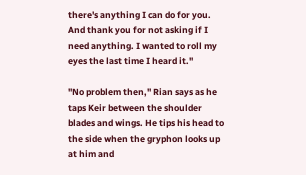there's anything I can do for you. And thank you for not asking if I need anything. I wanted to roll my eyes the last time I heard it."

"No problem then," Rian says as he taps Keir between the shoulder blades and wings. He tips his head to the side when the gryphon looks up at him and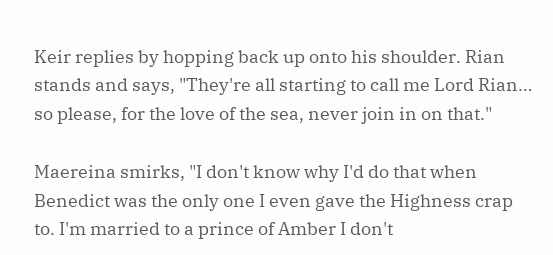Keir replies by hopping back up onto his shoulder. Rian stands and says, "They're all starting to call me Lord Rian… so please, for the love of the sea, never join in on that."

Maereina smirks, "I don't know why I'd do that when Benedict was the only one I even gave the Highness crap to. I'm married to a prince of Amber I don't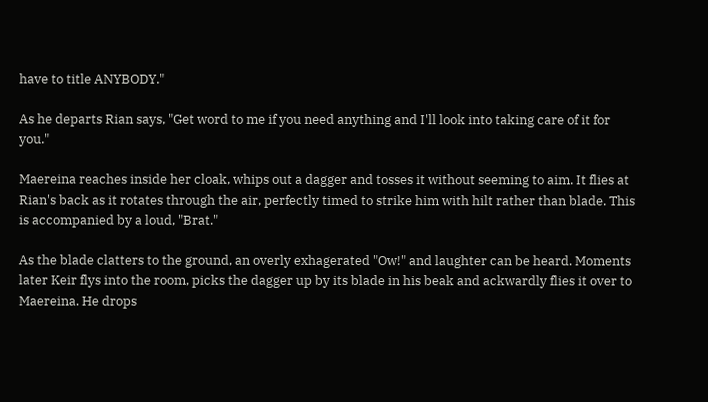have to title ANYBODY."

As he departs Rian says, "Get word to me if you need anything and I'll look into taking care of it for you."

Maereina reaches inside her cloak, whips out a dagger and tosses it without seeming to aim. It flies at Rian's back as it rotates through the air, perfectly timed to strike him with hilt rather than blade. This is accompanied by a loud, "Brat."

As the blade clatters to the ground, an overly exhagerated "Ow!" and laughter can be heard. Moments later Keir flys into the room, picks the dagger up by its blade in his beak and ackwardly flies it over to Maereina. He drops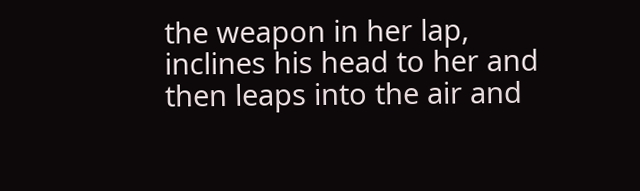the weapon in her lap, inclines his head to her and then leaps into the air and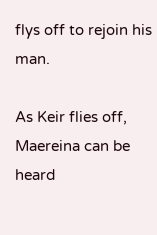flys off to rejoin his man.

As Keir flies off, Maereina can be heard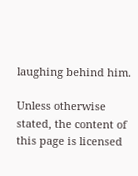laughing behind him.

Unless otherwise stated, the content of this page is licensed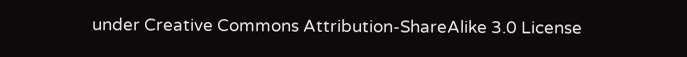under Creative Commons Attribution-ShareAlike 3.0 License